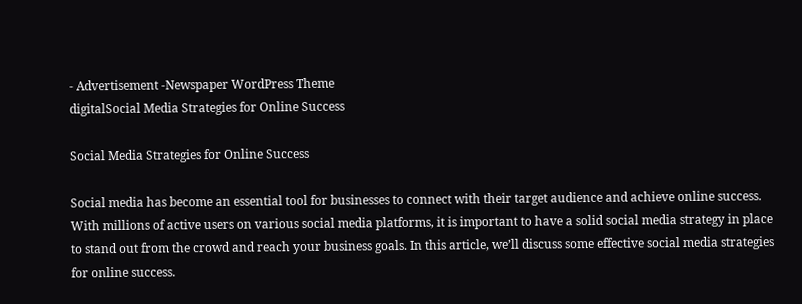- Advertisement -Newspaper WordPress Theme
digitalSocial Media Strategies for Online Success

Social Media Strategies for Online Success

Social media has become an essential tool for businesses to connect with their target audience and achieve online success. With millions of active users on various social media platforms, it is important to have a solid social media strategy in place to stand out from the crowd and reach your business goals. In this article, we’ll discuss some effective social media strategies for online success.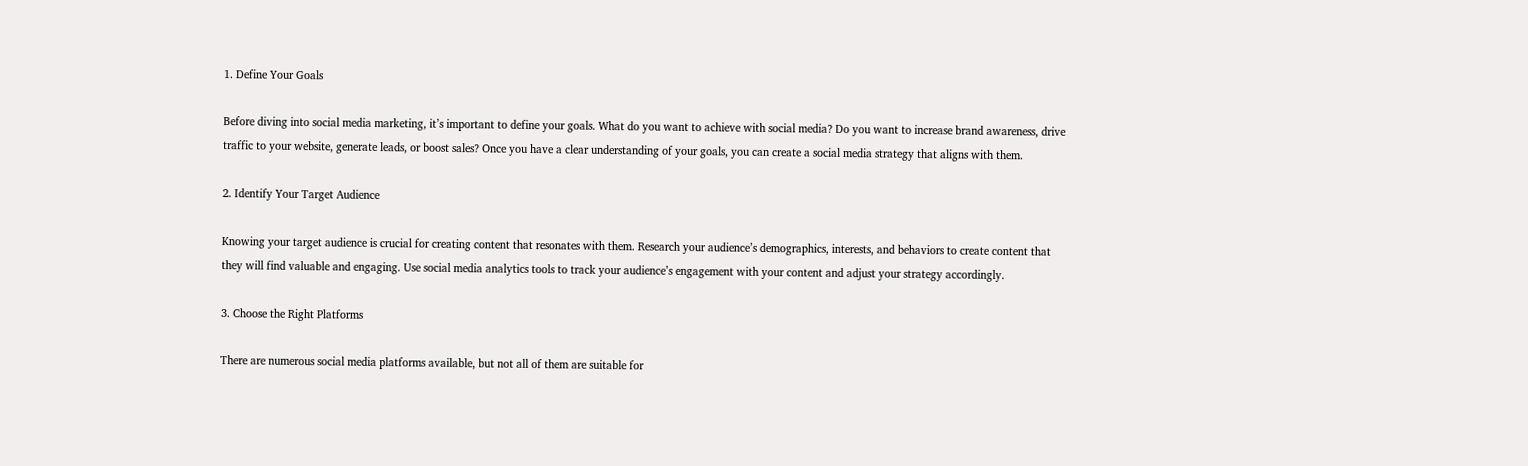1. Define Your Goals

Before diving into social media marketing, it’s important to define your goals. What do you want to achieve with social media? Do you want to increase brand awareness, drive traffic to your website, generate leads, or boost sales? Once you have a clear understanding of your goals, you can create a social media strategy that aligns with them.

2. Identify Your Target Audience

Knowing your target audience is crucial for creating content that resonates with them. Research your audience’s demographics, interests, and behaviors to create content that they will find valuable and engaging. Use social media analytics tools to track your audience’s engagement with your content and adjust your strategy accordingly.

3. Choose the Right Platforms

There are numerous social media platforms available, but not all of them are suitable for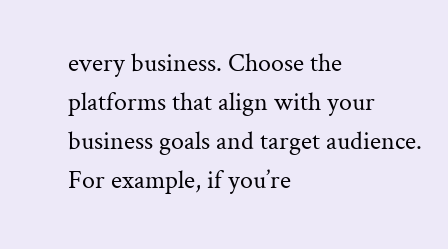every business. Choose the platforms that align with your business goals and target audience. For example, if you’re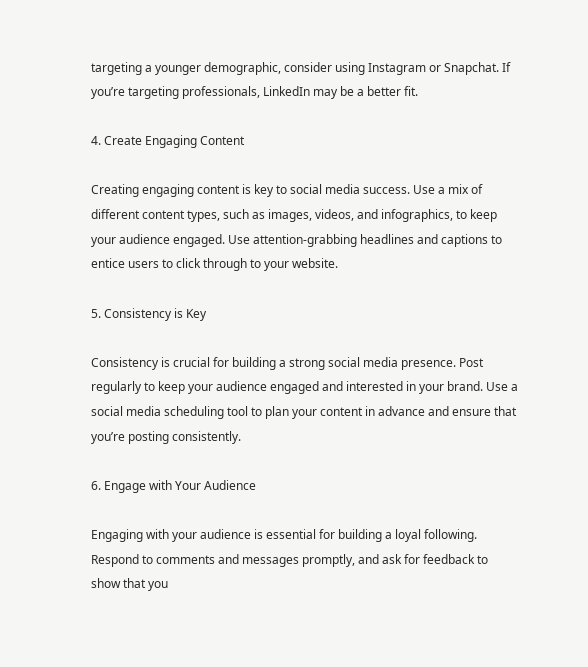targeting a younger demographic, consider using Instagram or Snapchat. If you’re targeting professionals, LinkedIn may be a better fit.

4. Create Engaging Content

Creating engaging content is key to social media success. Use a mix of different content types, such as images, videos, and infographics, to keep your audience engaged. Use attention-grabbing headlines and captions to entice users to click through to your website.

5. Consistency is Key

Consistency is crucial for building a strong social media presence. Post regularly to keep your audience engaged and interested in your brand. Use a social media scheduling tool to plan your content in advance and ensure that you’re posting consistently.

6. Engage with Your Audience

Engaging with your audience is essential for building a loyal following. Respond to comments and messages promptly, and ask for feedback to show that you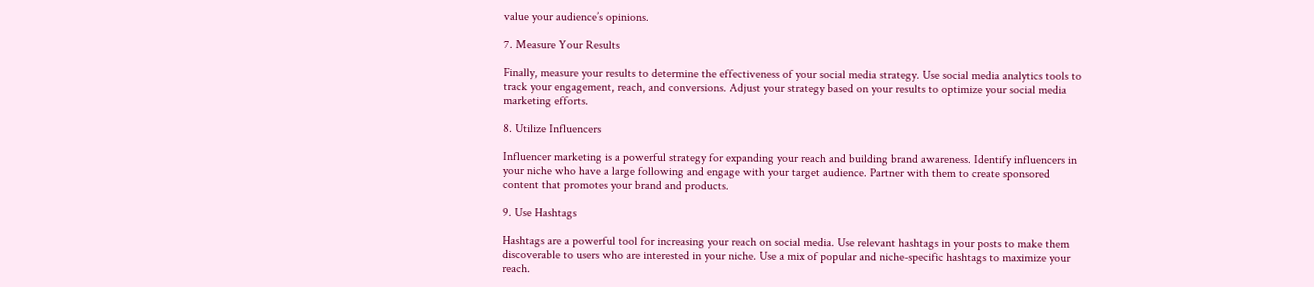value your audience’s opinions.

7. Measure Your Results

Finally, measure your results to determine the effectiveness of your social media strategy. Use social media analytics tools to track your engagement, reach, and conversions. Adjust your strategy based on your results to optimize your social media marketing efforts.

8. Utilize Influencers

Influencer marketing is a powerful strategy for expanding your reach and building brand awareness. Identify influencers in your niche who have a large following and engage with your target audience. Partner with them to create sponsored content that promotes your brand and products.

9. Use Hashtags

Hashtags are a powerful tool for increasing your reach on social media. Use relevant hashtags in your posts to make them discoverable to users who are interested in your niche. Use a mix of popular and niche-specific hashtags to maximize your reach.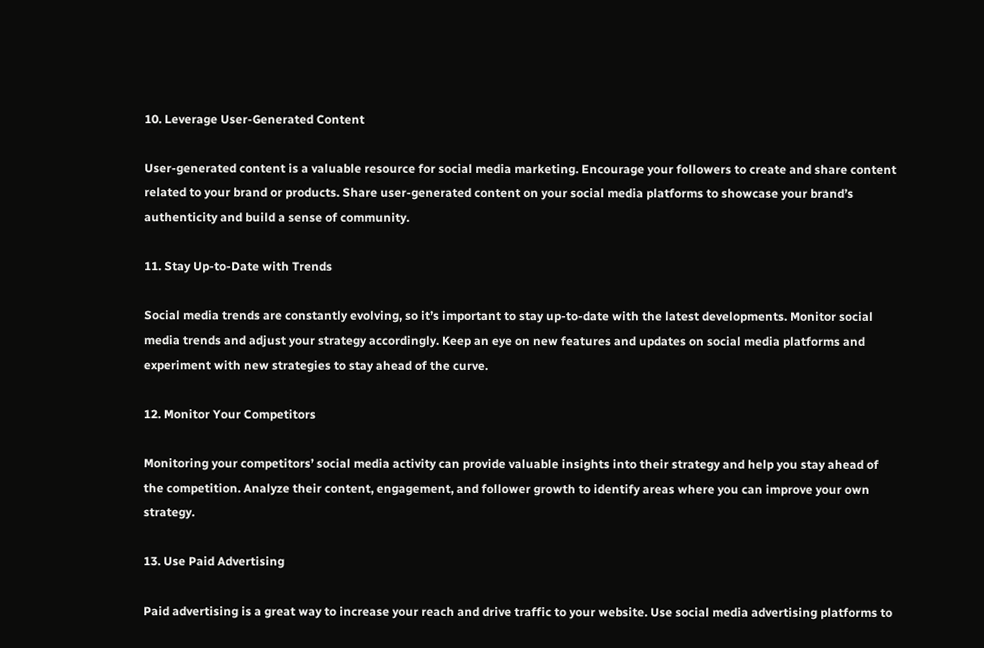10. Leverage User-Generated Content

User-generated content is a valuable resource for social media marketing. Encourage your followers to create and share content related to your brand or products. Share user-generated content on your social media platforms to showcase your brand’s authenticity and build a sense of community.

11. Stay Up-to-Date with Trends

Social media trends are constantly evolving, so it’s important to stay up-to-date with the latest developments. Monitor social media trends and adjust your strategy accordingly. Keep an eye on new features and updates on social media platforms and experiment with new strategies to stay ahead of the curve.

12. Monitor Your Competitors

Monitoring your competitors’ social media activity can provide valuable insights into their strategy and help you stay ahead of the competition. Analyze their content, engagement, and follower growth to identify areas where you can improve your own strategy.

13. Use Paid Advertising

Paid advertising is a great way to increase your reach and drive traffic to your website. Use social media advertising platforms to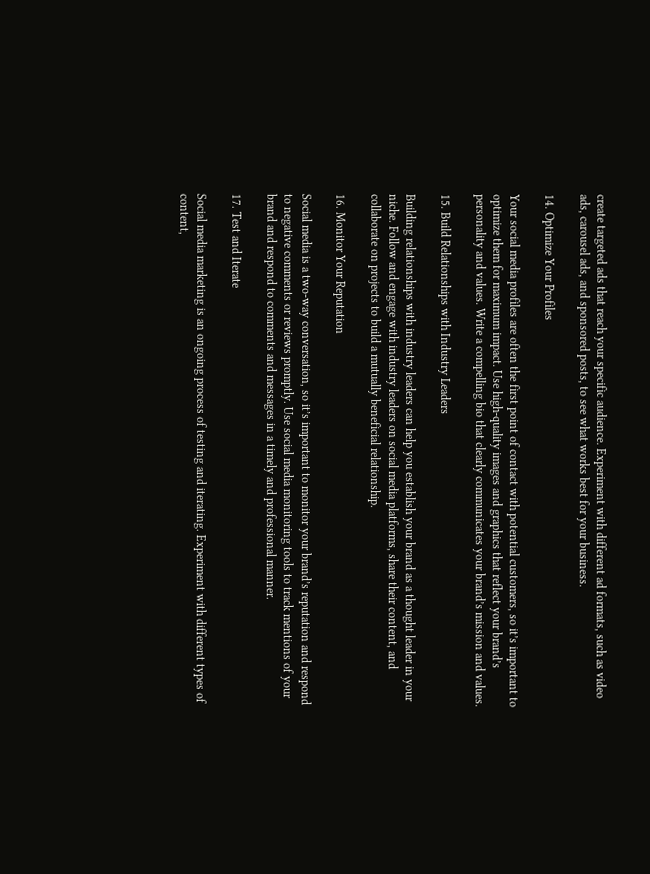create targeted ads that reach your specific audience. Experiment with different ad formats, such as video ads, carousel ads, and sponsored posts, to see what works best for your business.

14. Optimize Your Profiles

Your social media profiles are often the first point of contact with potential customers, so it’s important to optimize them for maximum impact. Use high-quality images and graphics that reflect your brand’s personality and values. Write a compelling bio that clearly communicates your brand’s mission and values.

15. Build Relationships with Industry Leaders

Building relationships with industry leaders can help you establish your brand as a thought leader in your niche. Follow and engage with industry leaders on social media platforms, share their content, and collaborate on projects to build a mutually beneficial relationship.

16. Monitor Your Reputation

Social media is a two-way conversation, so it’s important to monitor your brand’s reputation and respond to negative comments or reviews promptly. Use social media monitoring tools to track mentions of your brand and respond to comments and messages in a timely and professional manner.

17. Test and Iterate

Social media marketing is an ongoing process of testing and iterating. Experiment with different types of content,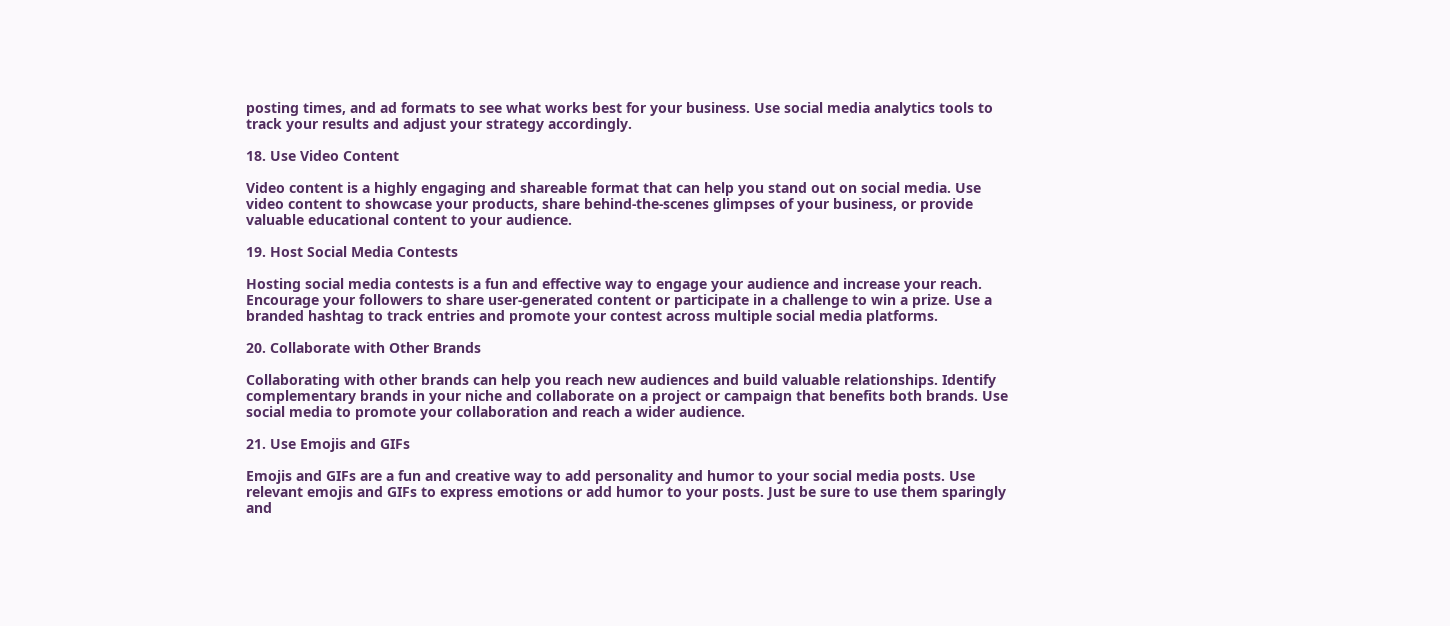posting times, and ad formats to see what works best for your business. Use social media analytics tools to track your results and adjust your strategy accordingly.

18. Use Video Content

Video content is a highly engaging and shareable format that can help you stand out on social media. Use video content to showcase your products, share behind-the-scenes glimpses of your business, or provide valuable educational content to your audience.

19. Host Social Media Contests

Hosting social media contests is a fun and effective way to engage your audience and increase your reach. Encourage your followers to share user-generated content or participate in a challenge to win a prize. Use a branded hashtag to track entries and promote your contest across multiple social media platforms.

20. Collaborate with Other Brands

Collaborating with other brands can help you reach new audiences and build valuable relationships. Identify complementary brands in your niche and collaborate on a project or campaign that benefits both brands. Use social media to promote your collaboration and reach a wider audience.

21. Use Emojis and GIFs

Emojis and GIFs are a fun and creative way to add personality and humor to your social media posts. Use relevant emojis and GIFs to express emotions or add humor to your posts. Just be sure to use them sparingly and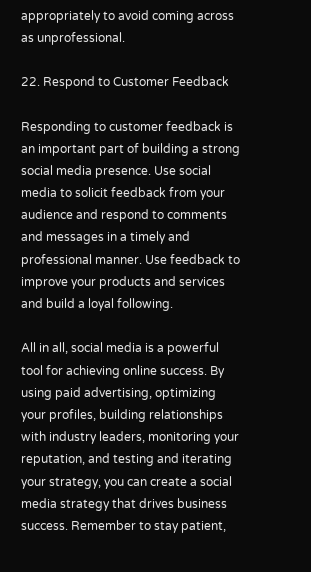appropriately to avoid coming across as unprofessional.

22. Respond to Customer Feedback

Responding to customer feedback is an important part of building a strong social media presence. Use social media to solicit feedback from your audience and respond to comments and messages in a timely and professional manner. Use feedback to improve your products and services and build a loyal following.

All in all, social media is a powerful tool for achieving online success. By using paid advertising, optimizing your profiles, building relationships with industry leaders, monitoring your reputation, and testing and iterating your strategy, you can create a social media strategy that drives business success. Remember to stay patient,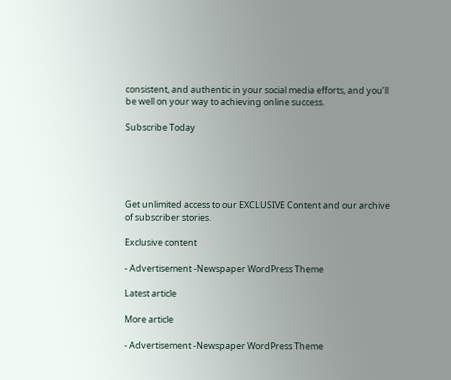consistent, and authentic in your social media efforts, and you’ll be well on your way to achieving online success.

Subscribe Today





Get unlimited access to our EXCLUSIVE Content and our archive of subscriber stories.

Exclusive content

- Advertisement -Newspaper WordPress Theme

Latest article

More article

- Advertisement -Newspaper WordPress Theme